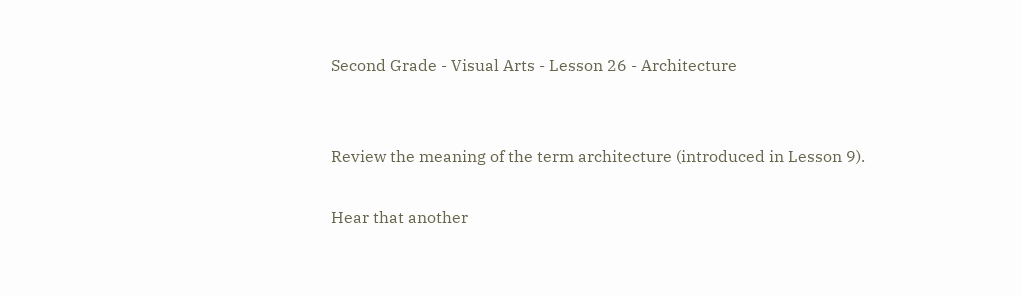Second Grade - Visual Arts - Lesson 26 - Architecture


Review the meaning of the term architecture (introduced in Lesson 9).

Hear that another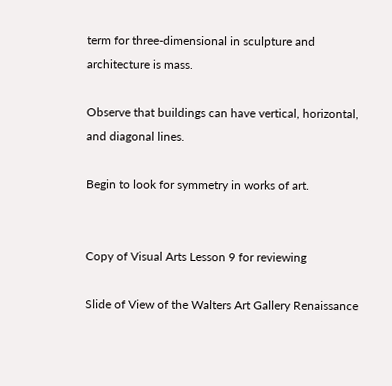term for three-dimensional in sculpture and architecture is mass.

Observe that buildings can have vertical, horizontal, and diagonal lines.

Begin to look for symmetry in works of art.


Copy of Visual Arts Lesson 9 for reviewing

Slide of View of the Walters Art Gallery Renaissance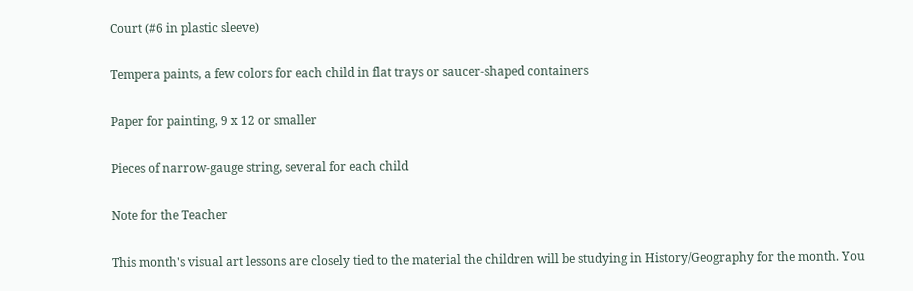Court (#6 in plastic sleeve)

Tempera paints, a few colors for each child in flat trays or saucer-shaped containers

Paper for painting, 9 x 12 or smaller

Pieces of narrow-gauge string, several for each child

Note for the Teacher

This month's visual art lessons are closely tied to the material the children will be studying in History/Geography for the month. You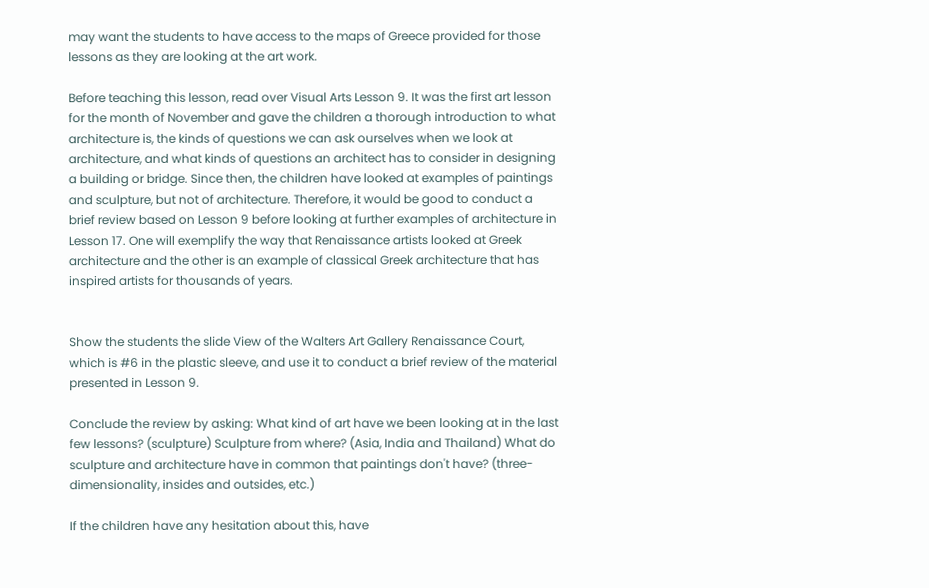may want the students to have access to the maps of Greece provided for those lessons as they are looking at the art work.

Before teaching this lesson, read over Visual Arts Lesson 9. It was the first art lesson for the month of November and gave the children a thorough introduction to what architecture is, the kinds of questions we can ask ourselves when we look at architecture, and what kinds of questions an architect has to consider in designing a building or bridge. Since then, the children have looked at examples of paintings and sculpture, but not of architecture. Therefore, it would be good to conduct a brief review based on Lesson 9 before looking at further examples of architecture in Lesson 17. One will exemplify the way that Renaissance artists looked at Greek architecture and the other is an example of classical Greek architecture that has inspired artists for thousands of years.


Show the students the slide View of the Walters Art Gallery Renaissance Court, which is #6 in the plastic sleeve, and use it to conduct a brief review of the material presented in Lesson 9.

Conclude the review by asking: What kind of art have we been looking at in the last few lessons? (sculpture) Sculpture from where? (Asia, India and Thailand) What do sculpture and architecture have in common that paintings don't have? (three-dimensionality, insides and outsides, etc.)

If the children have any hesitation about this, have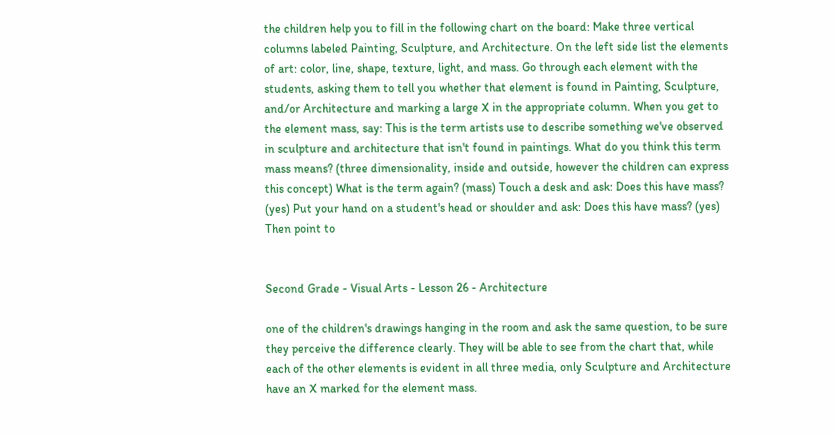the children help you to fill in the following chart on the board: Make three vertical columns labeled Painting, Sculpture, and Architecture. On the left side list the elements of art: color, line, shape, texture, light, and mass. Go through each element with the students, asking them to tell you whether that element is found in Painting, Sculpture, and/or Architecture and marking a large X in the appropriate column. When you get to the element mass, say: This is the term artists use to describe something we've observed in sculpture and architecture that isn't found in paintings. What do you think this term mass means? (three dimensionality, inside and outside, however the children can express this concept) What is the term again? (mass) Touch a desk and ask: Does this have mass? (yes) Put your hand on a student's head or shoulder and ask: Does this have mass? (yes) Then point to


Second Grade - Visual Arts - Lesson 26 - Architecture

one of the children's drawings hanging in the room and ask the same question, to be sure they perceive the difference clearly. They will be able to see from the chart that, while each of the other elements is evident in all three media, only Sculpture and Architecture have an X marked for the element mass.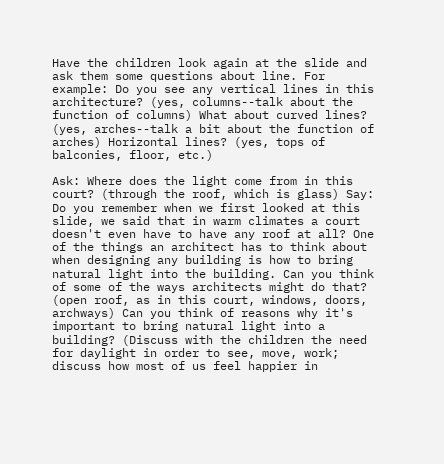Have the children look again at the slide and ask them some questions about line. For example: Do you see any vertical lines in this architecture? (yes, columns--talk about the function of columns) What about curved lines? (yes, arches--talk a bit about the function of arches) Horizontal lines? (yes, tops of balconies, floor, etc.)

Ask: Where does the light come from in this court? (through the roof, which is glass) Say: Do you remember when we first looked at this slide, we said that in warm climates a court doesn't even have to have any roof at all? One of the things an architect has to think about when designing any building is how to bring natural light into the building. Can you think of some of the ways architects might do that? (open roof, as in this court, windows, doors, archways) Can you think of reasons why it's important to bring natural light into a building? (Discuss with the children the need for daylight in order to see, move, work; discuss how most of us feel happier in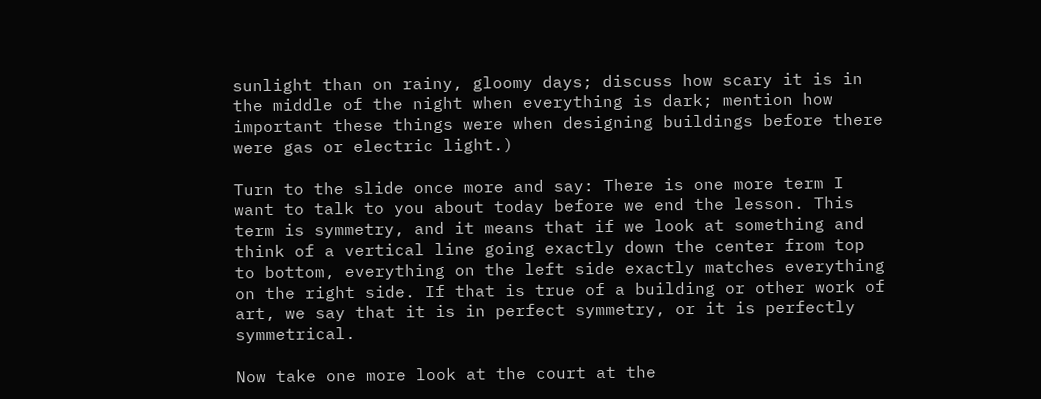sunlight than on rainy, gloomy days; discuss how scary it is in the middle of the night when everything is dark; mention how important these things were when designing buildings before there were gas or electric light.)

Turn to the slide once more and say: There is one more term I want to talk to you about today before we end the lesson. This term is symmetry, and it means that if we look at something and think of a vertical line going exactly down the center from top to bottom, everything on the left side exactly matches everything on the right side. If that is true of a building or other work of art, we say that it is in perfect symmetry, or it is perfectly symmetrical.

Now take one more look at the court at the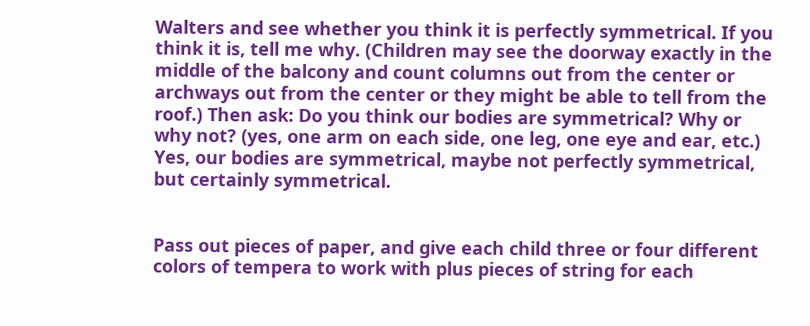Walters and see whether you think it is perfectly symmetrical. If you think it is, tell me why. (Children may see the doorway exactly in the middle of the balcony and count columns out from the center or archways out from the center or they might be able to tell from the roof.) Then ask: Do you think our bodies are symmetrical? Why or why not? (yes, one arm on each side, one leg, one eye and ear, etc.) Yes, our bodies are symmetrical, maybe not perfectly symmetrical, but certainly symmetrical.


Pass out pieces of paper, and give each child three or four different colors of tempera to work with plus pieces of string for each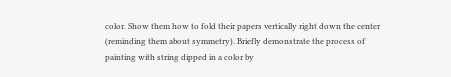color. Show them how to fold their papers vertically right down the center (reminding them about symmetry). Briefly demonstrate the process of painting with string dipped in a color by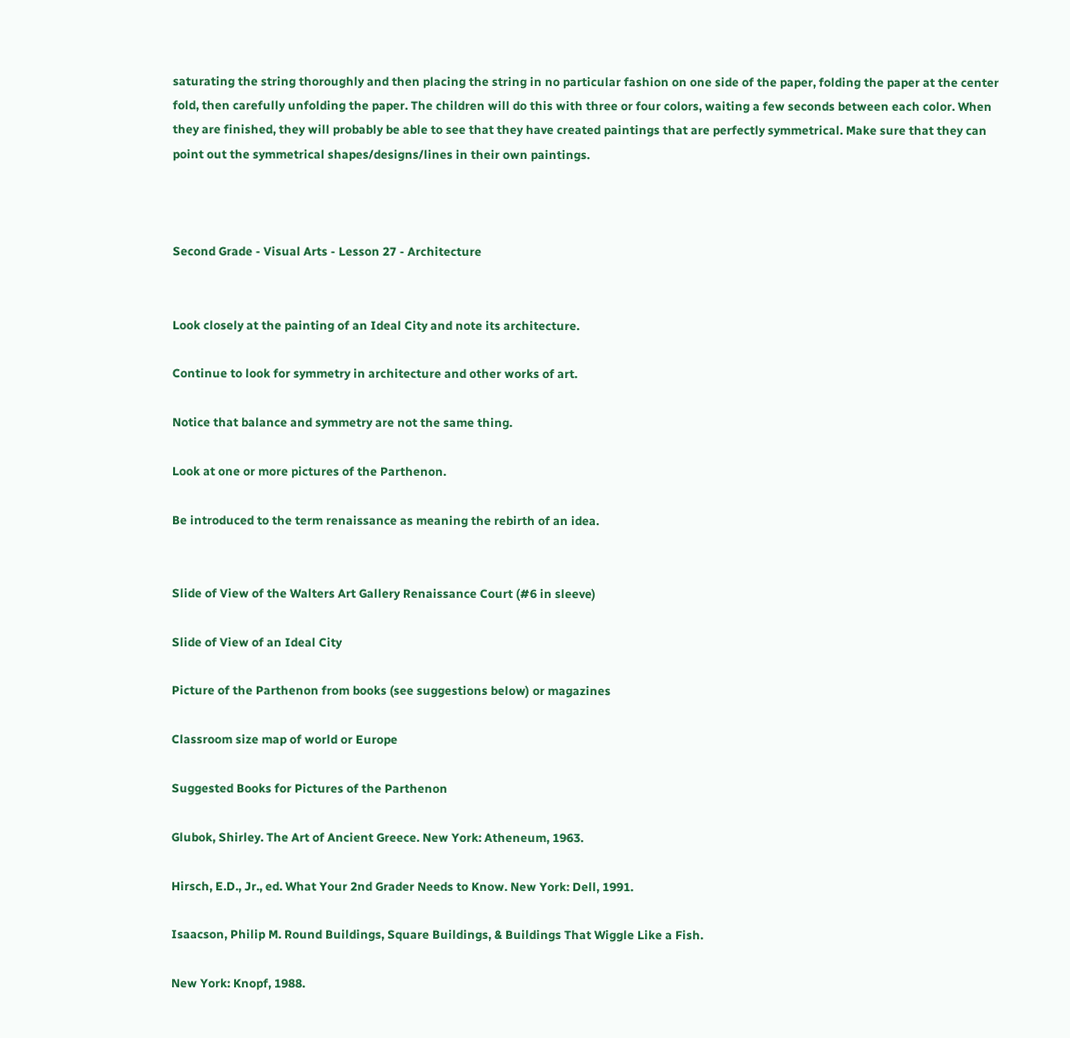saturating the string thoroughly and then placing the string in no particular fashion on one side of the paper, folding the paper at the center fold, then carefully unfolding the paper. The children will do this with three or four colors, waiting a few seconds between each color. When they are finished, they will probably be able to see that they have created paintings that are perfectly symmetrical. Make sure that they can point out the symmetrical shapes/designs/lines in their own paintings.



Second Grade - Visual Arts - Lesson 27 - Architecture


Look closely at the painting of an Ideal City and note its architecture.

Continue to look for symmetry in architecture and other works of art.

Notice that balance and symmetry are not the same thing.

Look at one or more pictures of the Parthenon.

Be introduced to the term renaissance as meaning the rebirth of an idea.


Slide of View of the Walters Art Gallery Renaissance Court (#6 in sleeve)

Slide of View of an Ideal City

Picture of the Parthenon from books (see suggestions below) or magazines

Classroom size map of world or Europe

Suggested Books for Pictures of the Parthenon

Glubok, Shirley. The Art of Ancient Greece. New York: Atheneum, 1963.

Hirsch, E.D., Jr., ed. What Your 2nd Grader Needs to Know. New York: Dell, 1991.

Isaacson, Philip M. Round Buildings, Square Buildings, & Buildings That Wiggle Like a Fish.

New York: Knopf, 1988.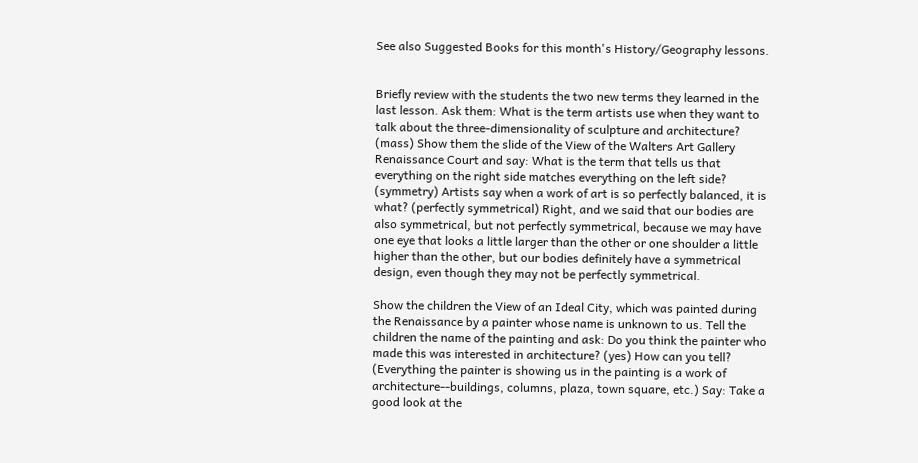See also Suggested Books for this month's History/Geography lessons.


Briefly review with the students the two new terms they learned in the last lesson. Ask them: What is the term artists use when they want to talk about the three-dimensionality of sculpture and architecture? (mass) Show them the slide of the View of the Walters Art Gallery Renaissance Court and say: What is the term that tells us that everything on the right side matches everything on the left side? (symmetry) Artists say when a work of art is so perfectly balanced, it is what? (perfectly symmetrical) Right, and we said that our bodies are also symmetrical, but not perfectly symmetrical, because we may have one eye that looks a little larger than the other or one shoulder a little higher than the other, but our bodies definitely have a symmetrical design, even though they may not be perfectly symmetrical.

Show the children the View of an Ideal City, which was painted during the Renaissance by a painter whose name is unknown to us. Tell the children the name of the painting and ask: Do you think the painter who made this was interested in architecture? (yes) How can you tell? (Everything the painter is showing us in the painting is a work of architecture--buildings, columns, plaza, town square, etc.) Say: Take a good look at the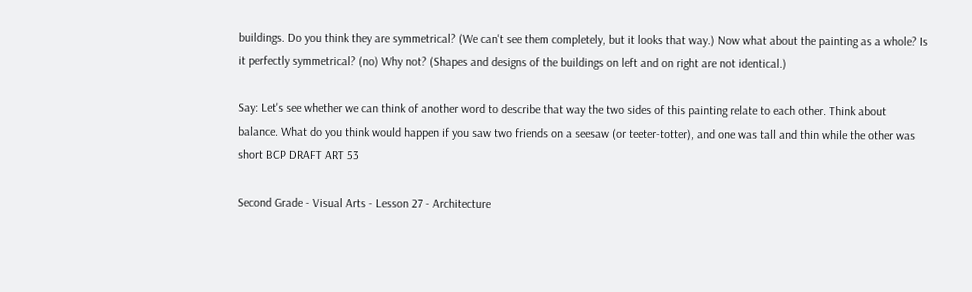buildings. Do you think they are symmetrical? (We can't see them completely, but it looks that way.) Now what about the painting as a whole? Is it perfectly symmetrical? (no) Why not? (Shapes and designs of the buildings on left and on right are not identical.)

Say: Let's see whether we can think of another word to describe that way the two sides of this painting relate to each other. Think about balance. What do you think would happen if you saw two friends on a seesaw (or teeter-totter), and one was tall and thin while the other was short BCP DRAFT ART 53

Second Grade - Visual Arts - Lesson 27 - Architecture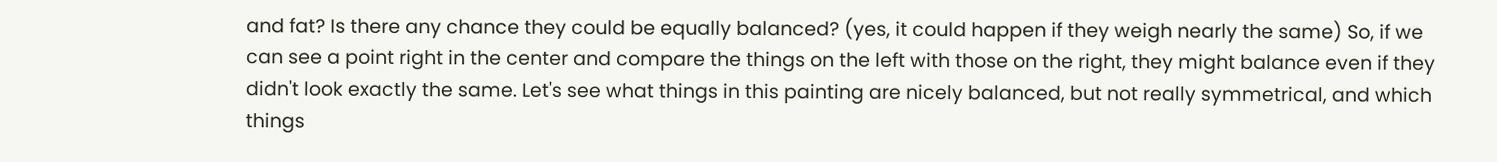and fat? Is there any chance they could be equally balanced? (yes, it could happen if they weigh nearly the same) So, if we can see a point right in the center and compare the things on the left with those on the right, they might balance even if they didn't look exactly the same. Let's see what things in this painting are nicely balanced, but not really symmetrical, and which things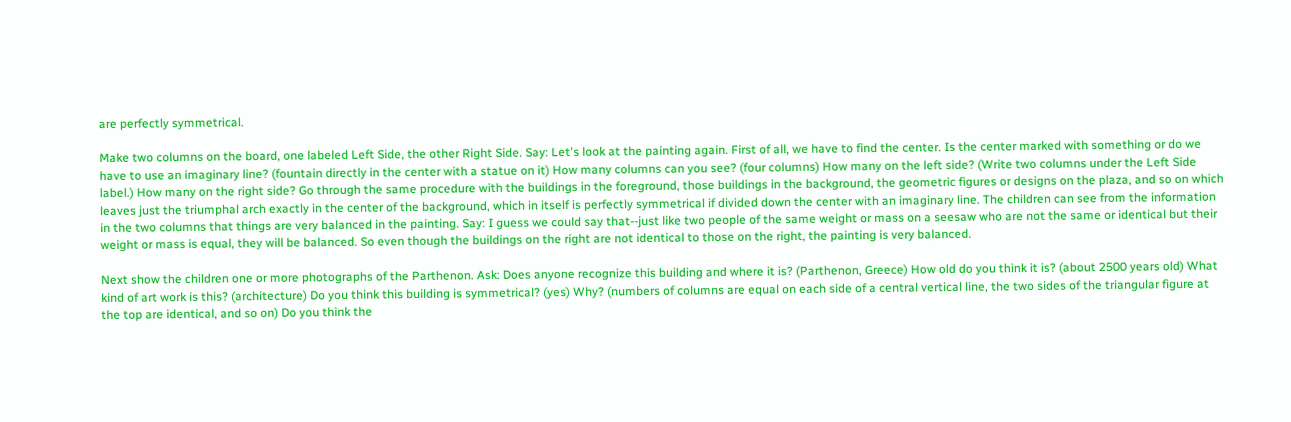are perfectly symmetrical.

Make two columns on the board, one labeled Left Side, the other Right Side. Say: Let's look at the painting again. First of all, we have to find the center. Is the center marked with something or do we have to use an imaginary line? (fountain directly in the center with a statue on it) How many columns can you see? (four columns) How many on the left side? (Write two columns under the Left Side label.) How many on the right side? Go through the same procedure with the buildings in the foreground, those buildings in the background, the geometric figures or designs on the plaza, and so on which leaves just the triumphal arch exactly in the center of the background, which in itself is perfectly symmetrical if divided down the center with an imaginary line. The children can see from the information in the two columns that things are very balanced in the painting. Say: I guess we could say that--just like two people of the same weight or mass on a seesaw who are not the same or identical but their weight or mass is equal, they will be balanced. So even though the buildings on the right are not identical to those on the right, the painting is very balanced.

Next show the children one or more photographs of the Parthenon. Ask: Does anyone recognize this building and where it is? (Parthenon, Greece) How old do you think it is? (about 2500 years old) What kind of art work is this? (architecture) Do you think this building is symmetrical? (yes) Why? (numbers of columns are equal on each side of a central vertical line, the two sides of the triangular figure at the top are identical, and so on) Do you think the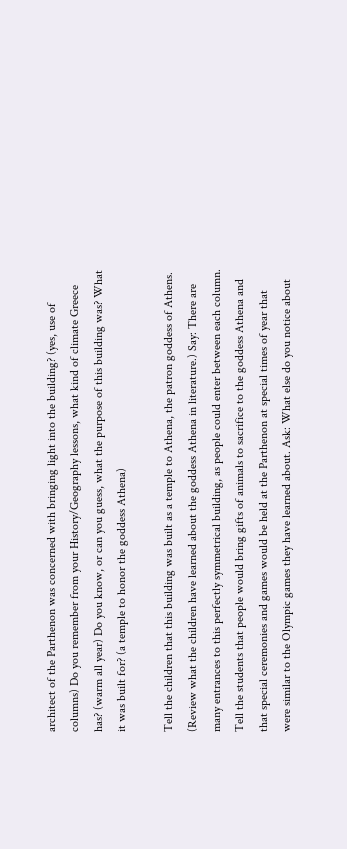architect of the Parthenon was concerned with bringing light into the building? (yes, use of columns) Do you remember from your History/Geography lessons, what kind of climate Greece has? (warm all year) Do you know, or can you guess, what the purpose of this building was? What it was built for? (a temple to honor the goddess Athena)

Tell the children that this building was built as a temple to Athena, the patron goddess of Athens. (Review what the children have learned about the goddess Athena in literature.) Say: There are many entrances to this perfectly symmetrical building, as people could enter between each column. Tell the students that people would bring gifts of animals to sacrifice to the goddess Athena and that special ceremonies and games would be held at the Parthenon at special times of year that were similar to the Olympic games they have learned about. Ask: What else do you notice about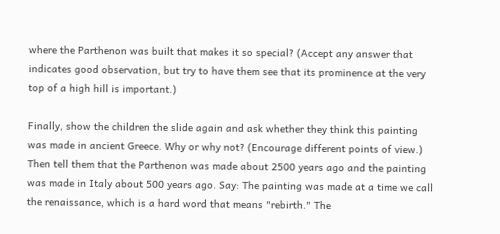where the Parthenon was built that makes it so special? (Accept any answer that indicates good observation, but try to have them see that its prominence at the very top of a high hill is important.)

Finally, show the children the slide again and ask whether they think this painting was made in ancient Greece. Why or why not? (Encourage different points of view.) Then tell them that the Parthenon was made about 2500 years ago and the painting was made in Italy about 500 years ago. Say: The painting was made at a time we call the renaissance, which is a hard word that means "rebirth." The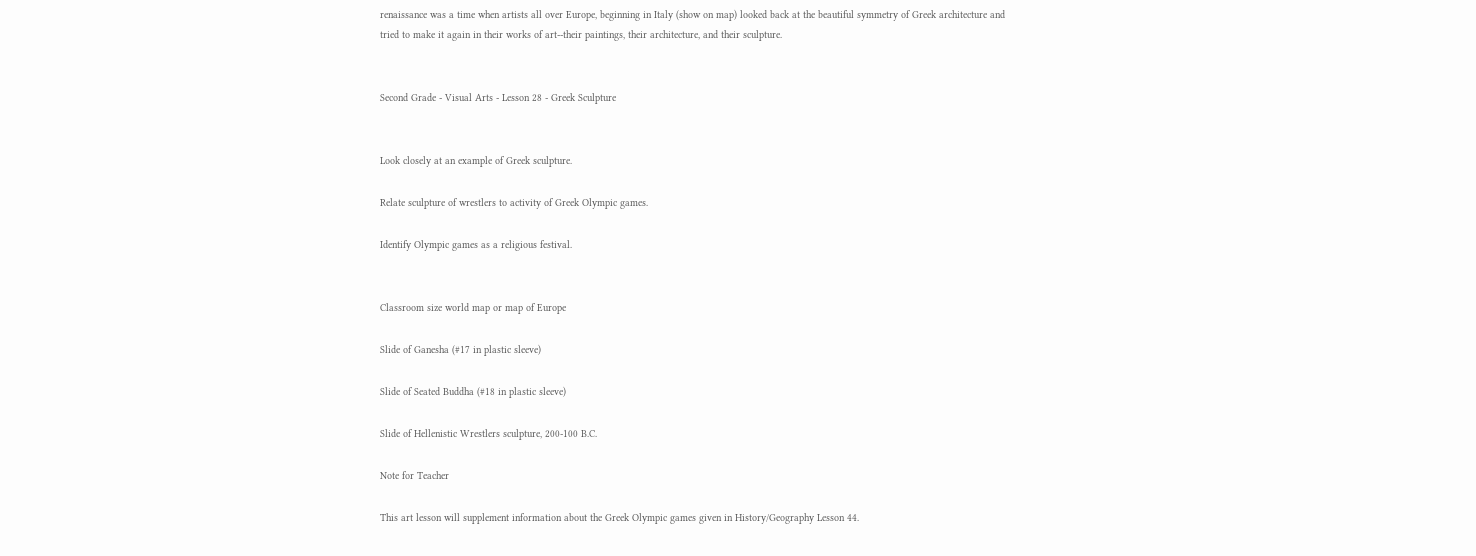renaissance was a time when artists all over Europe, beginning in Italy (show on map) looked back at the beautiful symmetry of Greek architecture and tried to make it again in their works of art--their paintings, their architecture, and their sculpture.


Second Grade - Visual Arts - Lesson 28 - Greek Sculpture


Look closely at an example of Greek sculpture.

Relate sculpture of wrestlers to activity of Greek Olympic games.

Identify Olympic games as a religious festival.


Classroom size world map or map of Europe

Slide of Ganesha (#17 in plastic sleeve)

Slide of Seated Buddha (#18 in plastic sleeve)

Slide of Hellenistic Wrestlers sculpture, 200-100 B.C.

Note for Teacher

This art lesson will supplement information about the Greek Olympic games given in History/Geography Lesson 44.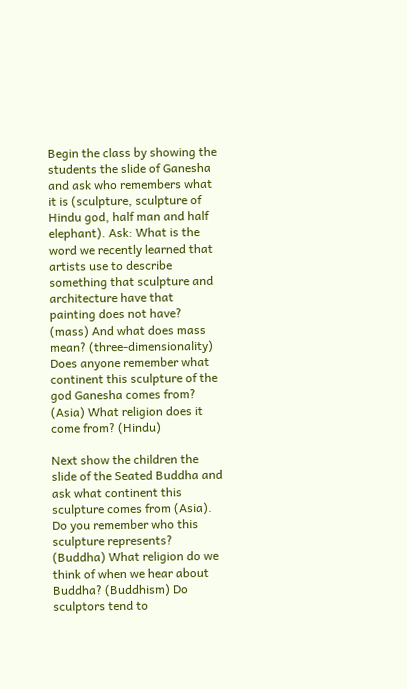Begin the class by showing the students the slide of Ganesha and ask who remembers what it is (sculpture, sculpture of Hindu god, half man and half elephant). Ask: What is the word we recently learned that artists use to describe something that sculpture and architecture have that painting does not have? (mass) And what does mass mean? (three-dimensionality) Does anyone remember what continent this sculpture of the god Ganesha comes from? (Asia) What religion does it come from? (Hindu)

Next show the children the slide of the Seated Buddha and ask what continent this sculpture comes from (Asia). Do you remember who this sculpture represents? (Buddha) What religion do we think of when we hear about Buddha? (Buddhism) Do sculptors tend to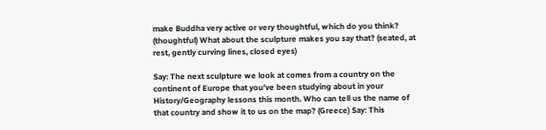make Buddha very active or very thoughtful, which do you think? (thoughtful) What about the sculpture makes you say that? (seated, at rest, gently curving lines, closed eyes)

Say: The next sculpture we look at comes from a country on the continent of Europe that you've been studying about in your History/Geography lessons this month. Who can tell us the name of that country and show it to us on the map? (Greece) Say: This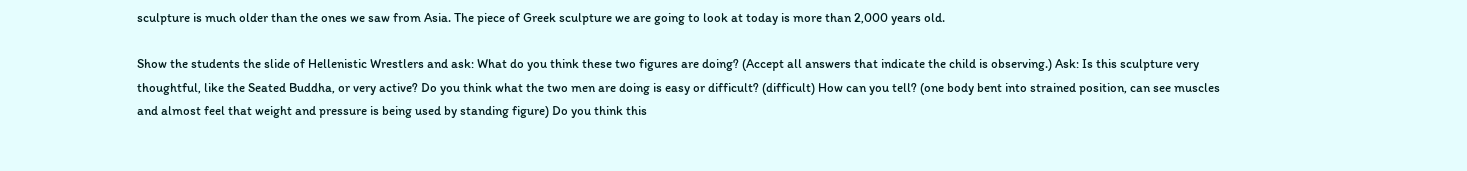sculpture is much older than the ones we saw from Asia. The piece of Greek sculpture we are going to look at today is more than 2,000 years old.

Show the students the slide of Hellenistic Wrestlers and ask: What do you think these two figures are doing? (Accept all answers that indicate the child is observing.) Ask: Is this sculpture very thoughtful, like the Seated Buddha, or very active? Do you think what the two men are doing is easy or difficult? (difficult) How can you tell? (one body bent into strained position, can see muscles and almost feel that weight and pressure is being used by standing figure) Do you think this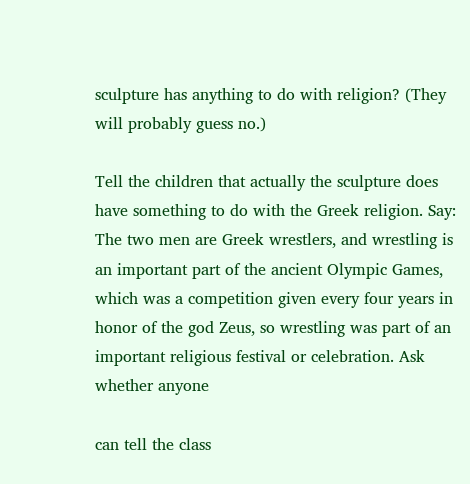sculpture has anything to do with religion? (They will probably guess no.)

Tell the children that actually the sculpture does have something to do with the Greek religion. Say: The two men are Greek wrestlers, and wrestling is an important part of the ancient Olympic Games, which was a competition given every four years in honor of the god Zeus, so wrestling was part of an important religious festival or celebration. Ask whether anyone

can tell the class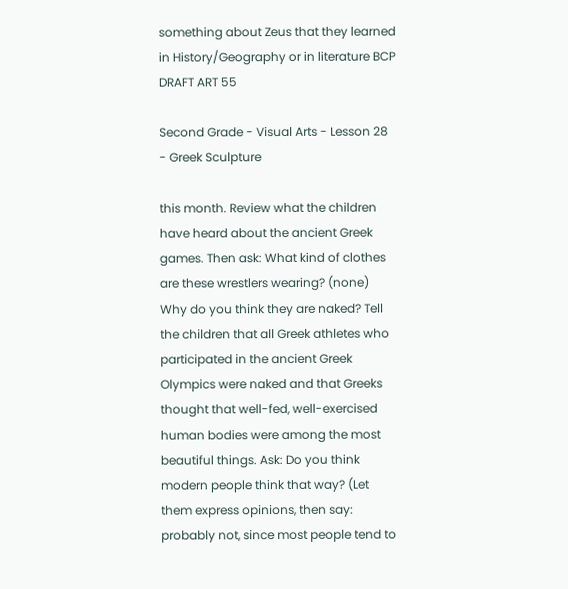something about Zeus that they learned in History/Geography or in literature BCP DRAFT ART 55

Second Grade - Visual Arts - Lesson 28 - Greek Sculpture

this month. Review what the children have heard about the ancient Greek games. Then ask: What kind of clothes are these wrestlers wearing? (none) Why do you think they are naked? Tell the children that all Greek athletes who participated in the ancient Greek Olympics were naked and that Greeks thought that well-fed, well-exercised human bodies were among the most beautiful things. Ask: Do you think modern people think that way? (Let them express opinions, then say: probably not, since most people tend to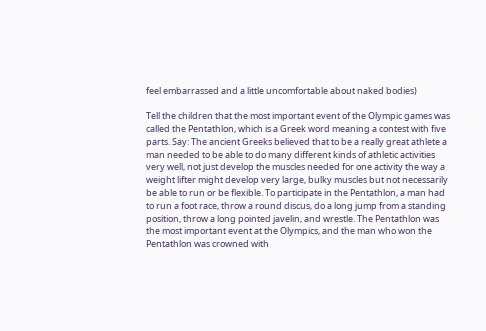feel embarrassed and a little uncomfortable about naked bodies)

Tell the children that the most important event of the Olympic games was called the Pentathlon, which is a Greek word meaning a contest with five parts. Say: The ancient Greeks believed that to be a really great athlete a man needed to be able to do many different kinds of athletic activities very well, not just develop the muscles needed for one activity the way a weight lifter might develop very large, bulky muscles but not necessarily be able to run or be flexible. To participate in the Pentathlon, a man had to run a foot race, throw a round discus, do a long jump from a standing position, throw a long pointed javelin, and wrestle. The Pentathlon was the most important event at the Olympics, and the man who won the Pentathlon was crowned with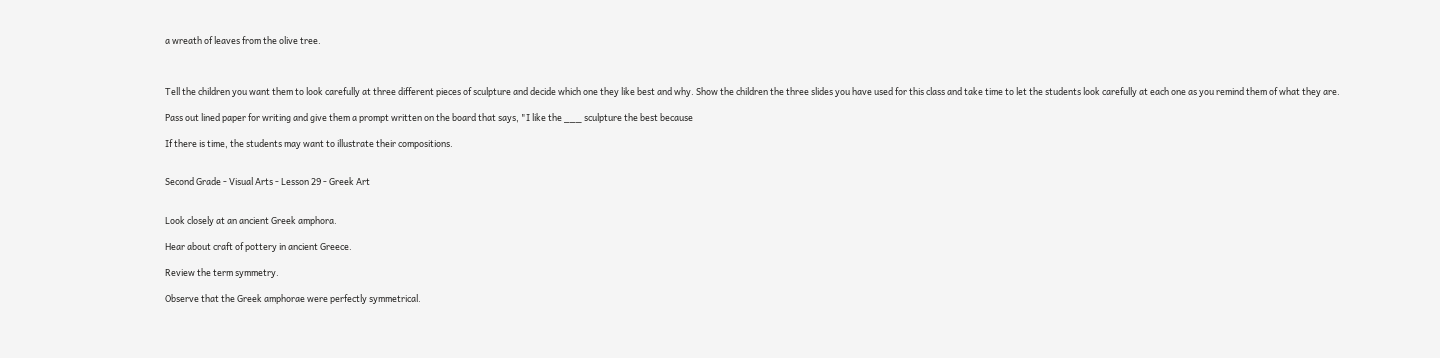a wreath of leaves from the olive tree.



Tell the children you want them to look carefully at three different pieces of sculpture and decide which one they like best and why. Show the children the three slides you have used for this class and take time to let the students look carefully at each one as you remind them of what they are.

Pass out lined paper for writing and give them a prompt written on the board that says, "I like the ___ sculpture the best because

If there is time, the students may want to illustrate their compositions.


Second Grade - Visual Arts - Lesson 29 - Greek Art


Look closely at an ancient Greek amphora.

Hear about craft of pottery in ancient Greece.

Review the term symmetry.

Observe that the Greek amphorae were perfectly symmetrical.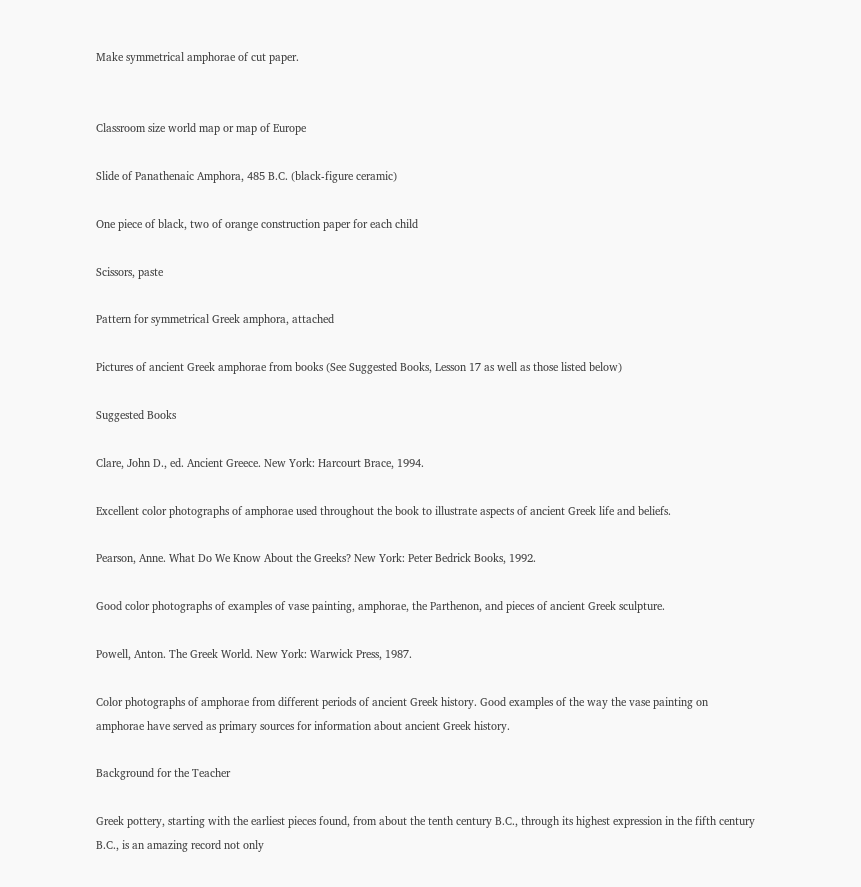Make symmetrical amphorae of cut paper.


Classroom size world map or map of Europe

Slide of Panathenaic Amphora, 485 B.C. (black-figure ceramic)

One piece of black, two of orange construction paper for each child

Scissors, paste

Pattern for symmetrical Greek amphora, attached

Pictures of ancient Greek amphorae from books (See Suggested Books, Lesson 17 as well as those listed below)

Suggested Books

Clare, John D., ed. Ancient Greece. New York: Harcourt Brace, 1994.

Excellent color photographs of amphorae used throughout the book to illustrate aspects of ancient Greek life and beliefs.

Pearson, Anne. What Do We Know About the Greeks? New York: Peter Bedrick Books, 1992.

Good color photographs of examples of vase painting, amphorae, the Parthenon, and pieces of ancient Greek sculpture.

Powell, Anton. The Greek World. New York: Warwick Press, 1987.

Color photographs of amphorae from different periods of ancient Greek history. Good examples of the way the vase painting on amphorae have served as primary sources for information about ancient Greek history.

Background for the Teacher

Greek pottery, starting with the earliest pieces found, from about the tenth century B.C., through its highest expression in the fifth century B.C., is an amazing record not only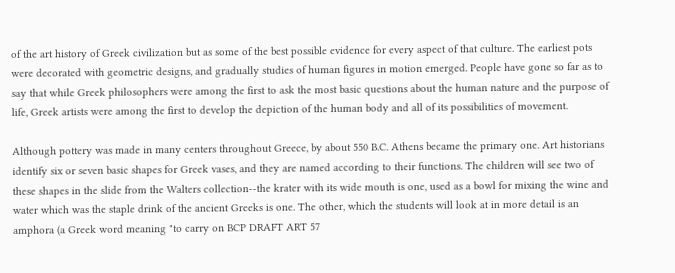of the art history of Greek civilization but as some of the best possible evidence for every aspect of that culture. The earliest pots were decorated with geometric designs, and gradually studies of human figures in motion emerged. People have gone so far as to say that while Greek philosophers were among the first to ask the most basic questions about the human nature and the purpose of life, Greek artists were among the first to develop the depiction of the human body and all of its possibilities of movement.

Although pottery was made in many centers throughout Greece, by about 550 B.C. Athens became the primary one. Art historians identify six or seven basic shapes for Greek vases, and they are named according to their functions. The children will see two of these shapes in the slide from the Walters collection--the krater with its wide mouth is one, used as a bowl for mixing the wine and water which was the staple drink of the ancient Greeks is one. The other, which the students will look at in more detail is an amphora (a Greek word meaning "to carry on BCP DRAFT ART 57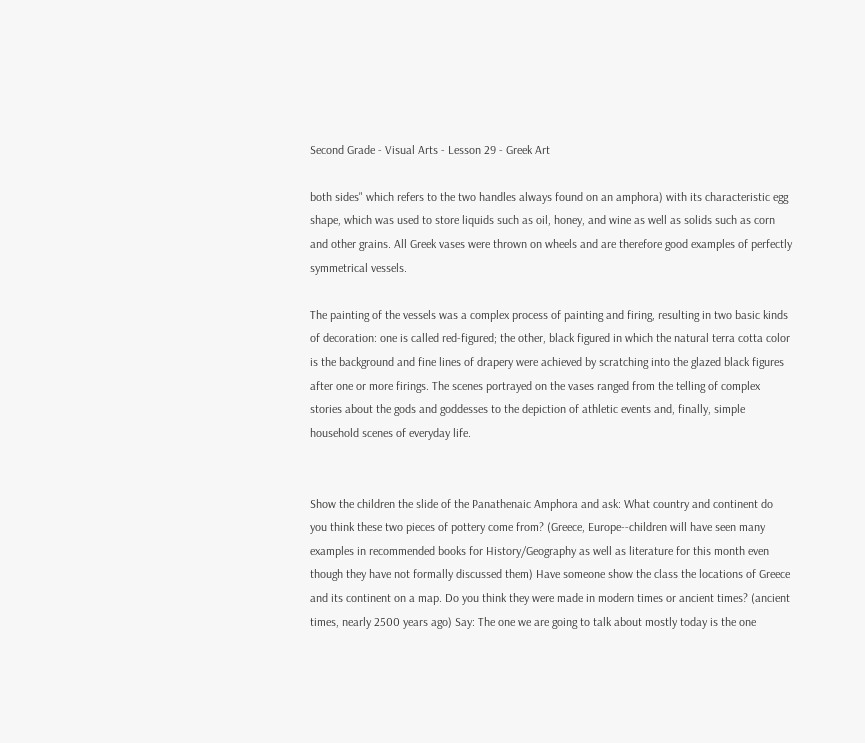Second Grade - Visual Arts - Lesson 29 - Greek Art

both sides" which refers to the two handles always found on an amphora) with its characteristic egg shape, which was used to store liquids such as oil, honey, and wine as well as solids such as corn and other grains. All Greek vases were thrown on wheels and are therefore good examples of perfectly symmetrical vessels.

The painting of the vessels was a complex process of painting and firing, resulting in two basic kinds of decoration: one is called red-figured; the other, black figured in which the natural terra cotta color is the background and fine lines of drapery were achieved by scratching into the glazed black figures after one or more firings. The scenes portrayed on the vases ranged from the telling of complex stories about the gods and goddesses to the depiction of athletic events and, finally, simple household scenes of everyday life.


Show the children the slide of the Panathenaic Amphora and ask: What country and continent do you think these two pieces of pottery come from? (Greece, Europe--children will have seen many examples in recommended books for History/Geography as well as literature for this month even though they have not formally discussed them) Have someone show the class the locations of Greece and its continent on a map. Do you think they were made in modern times or ancient times? (ancient times, nearly 2500 years ago) Say: The one we are going to talk about mostly today is the one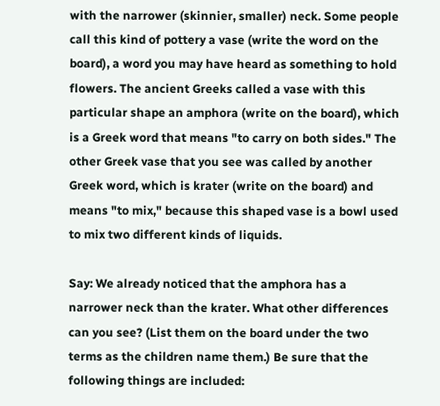with the narrower (skinnier, smaller) neck. Some people call this kind of pottery a vase (write the word on the board), a word you may have heard as something to hold flowers. The ancient Greeks called a vase with this particular shape an amphora (write on the board), which is a Greek word that means "to carry on both sides." The other Greek vase that you see was called by another Greek word, which is krater (write on the board) and means "to mix," because this shaped vase is a bowl used to mix two different kinds of liquids.

Say: We already noticed that the amphora has a narrower neck than the krater. What other differences can you see? (List them on the board under the two terms as the children name them.) Be sure that the following things are included: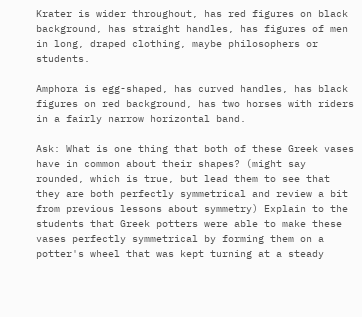Krater is wider throughout, has red figures on black background, has straight handles, has figures of men in long, draped clothing, maybe philosophers or students.

Amphora is egg-shaped, has curved handles, has black figures on red background, has two horses with riders in a fairly narrow horizontal band.

Ask: What is one thing that both of these Greek vases have in common about their shapes? (might say rounded, which is true, but lead them to see that they are both perfectly symmetrical and review a bit from previous lessons about symmetry) Explain to the students that Greek potters were able to make these vases perfectly symmetrical by forming them on a potter's wheel that was kept turning at a steady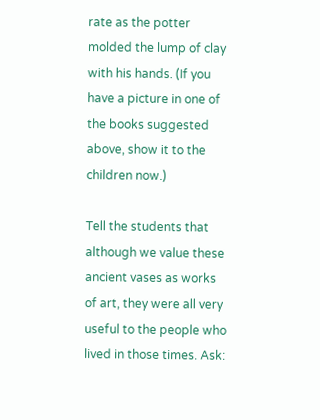rate as the potter molded the lump of clay with his hands. (If you have a picture in one of the books suggested above, show it to the children now.)

Tell the students that although we value these ancient vases as works of art, they were all very useful to the people who lived in those times. Ask: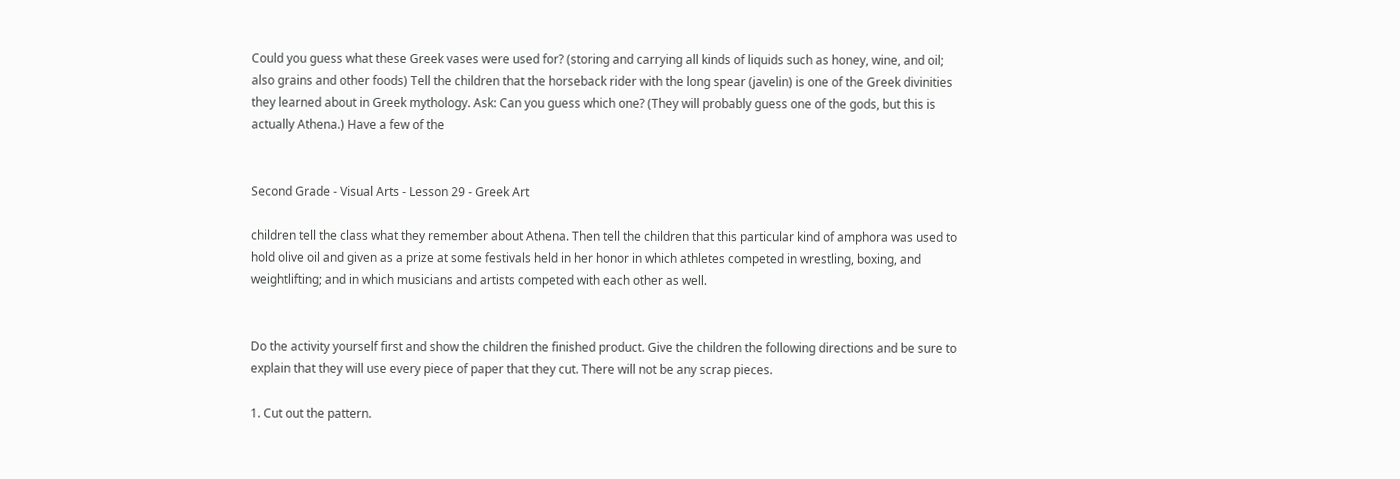Could you guess what these Greek vases were used for? (storing and carrying all kinds of liquids such as honey, wine, and oil; also grains and other foods) Tell the children that the horseback rider with the long spear (javelin) is one of the Greek divinities they learned about in Greek mythology. Ask: Can you guess which one? (They will probably guess one of the gods, but this is actually Athena.) Have a few of the


Second Grade - Visual Arts - Lesson 29 - Greek Art

children tell the class what they remember about Athena. Then tell the children that this particular kind of amphora was used to hold olive oil and given as a prize at some festivals held in her honor in which athletes competed in wrestling, boxing, and weightlifting; and in which musicians and artists competed with each other as well.


Do the activity yourself first and show the children the finished product. Give the children the following directions and be sure to explain that they will use every piece of paper that they cut. There will not be any scrap pieces.

1. Cut out the pattern.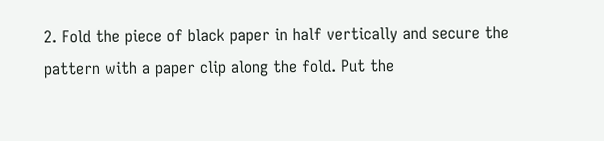2. Fold the piece of black paper in half vertically and secure the pattern with a paper clip along the fold. Put the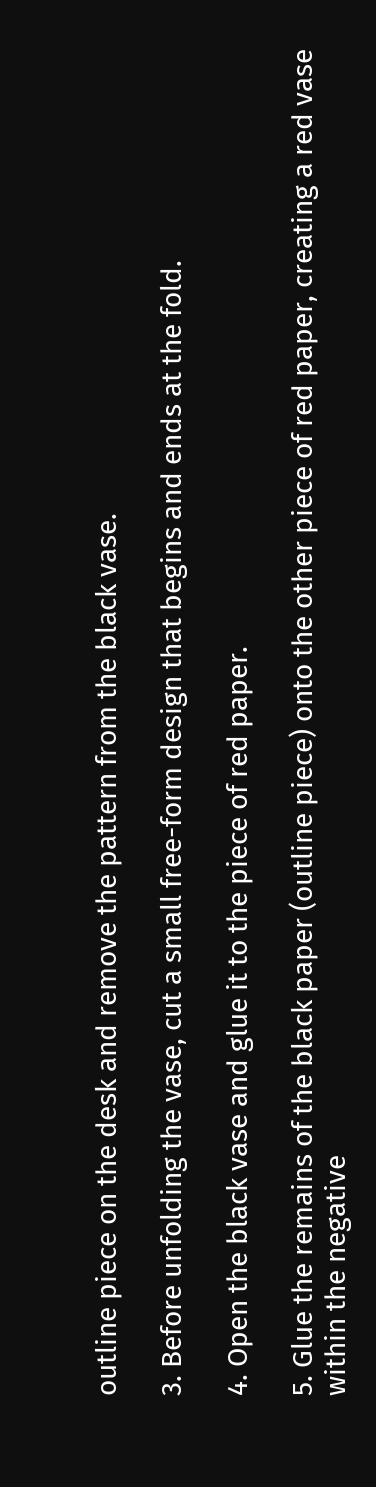outline piece on the desk and remove the pattern from the black vase.

3. Before unfolding the vase, cut a small free-form design that begins and ends at the fold.

4. Open the black vase and glue it to the piece of red paper.

5. Glue the remains of the black paper (outline piece) onto the other piece of red paper, creating a red vase within the negative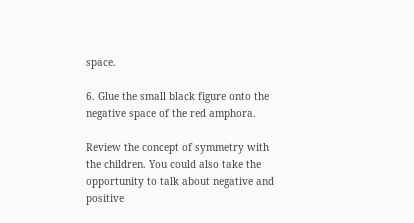space.

6. Glue the small black figure onto the negative space of the red amphora.

Review the concept of symmetry with the children. You could also take the opportunity to talk about negative and positive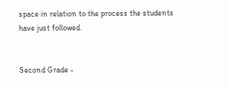space in relation to the process the students have just followed.


Second Grade -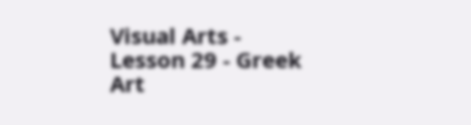Visual Arts - Lesson 29 - Greek Art